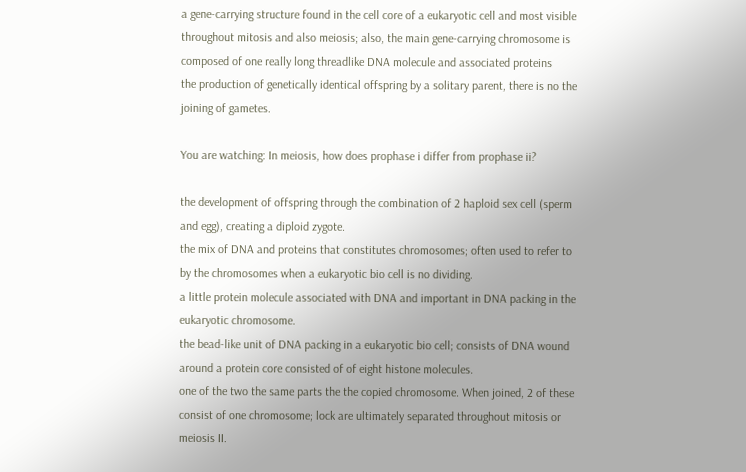a gene-carrying structure found in the cell core of a eukaryotic cell and most visible throughout mitosis and also meiosis; also, the main gene-carrying chromosome is composed of one really long threadlike DNA molecule and associated proteins
the production of genetically identical offspring by a solitary parent, there is no the joining of gametes.

You are watching: In meiosis, how does prophase i differ from prophase ii?

the development of offspring through the combination of 2 haploid sex cell (sperm and egg), creating a diploid zygote.
the mix of DNA and proteins that constitutes chromosomes; often used to refer to by the chromosomes when a eukaryotic bio cell is no dividing.
a little protein molecule associated with DNA and important in DNA packing in the eukaryotic chromosome.
the bead-like unit of DNA packing in a eukaryotic bio cell; consists of DNA wound around a protein core consisted of of eight histone molecules.
one of the two the same parts the the copied chromosome. When joined, 2 of these consist of one chromosome; lock are ultimately separated throughout mitosis or meiosis II.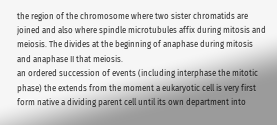the region of the chromosome where two sister chromatids are joined and also where spindle microtubules affix during mitosis and meiosis. The divides at the beginning of anaphase during mitosis and anaphase II that meiosis.
an ordered succession of events (including interphase the mitotic phase) the extends from the moment a eukaryotic cell is very first form native a dividing parent cell until its own department into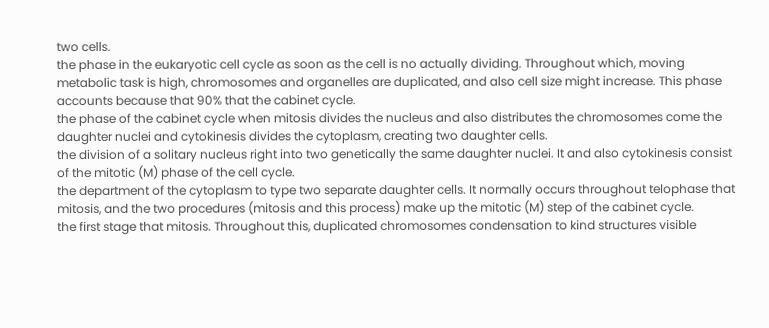two cells.
the phase in the eukaryotic cell cycle as soon as the cell is no actually dividing. Throughout which, moving metabolic task is high, chromosomes and organelles are duplicated, and also cell size might increase. This phase accounts because that 90% that the cabinet cycle.
the phase of the cabinet cycle when mitosis divides the nucleus and also distributes the chromosomes come the daughter nuclei and cytokinesis divides the cytoplasm, creating two daughter cells.
the division of a solitary nucleus right into two genetically the same daughter nuclei. It and also cytokinesis consist of the mitotic (M) phase of the cell cycle.
the department of the cytoplasm to type two separate daughter cells. It normally occurs throughout telophase that mitosis, and the two procedures (mitosis and this process) make up the mitotic (M) step of the cabinet cycle.
the first stage that mitosis. Throughout this, duplicated chromosomes condensation to kind structures visible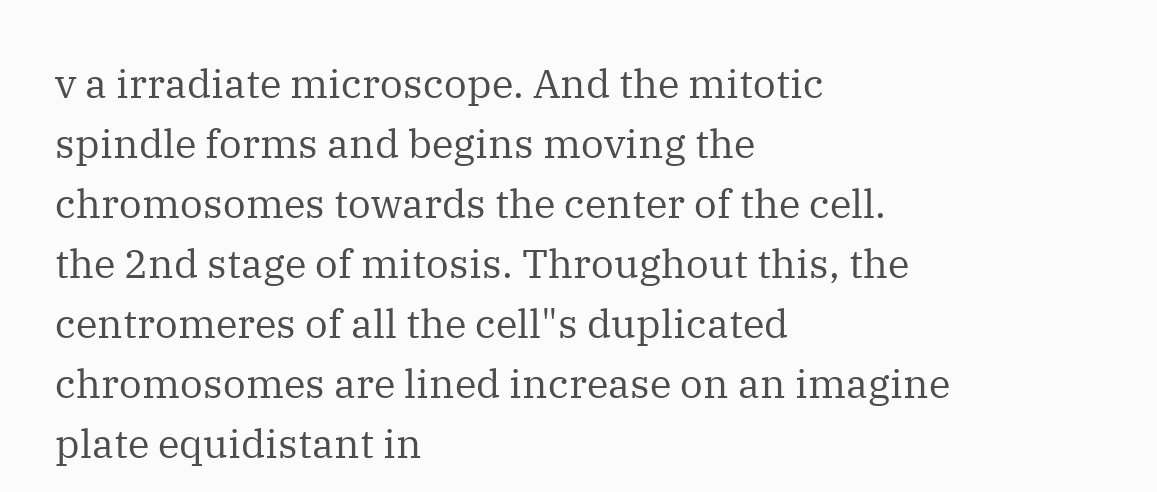v a irradiate microscope. And the mitotic spindle forms and begins moving the chromosomes towards the center of the cell.
the 2nd stage of mitosis. Throughout this, the centromeres of all the cell"s duplicated chromosomes are lined increase on an imagine plate equidistant in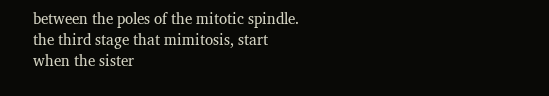between the poles of the mitotic spindle.
the third stage that mimitosis, start when the sister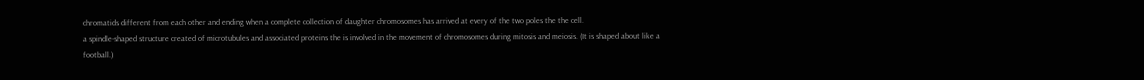chromatids different from each other and ending when a complete collection of daughter chromosomes has arrived at every of the two poles the the cell.
a spindle-shaped structure created of microtubules and associated proteins the is involved in the movement of chromosomes during mitosis and meiosis. (It is shaped about like a football.)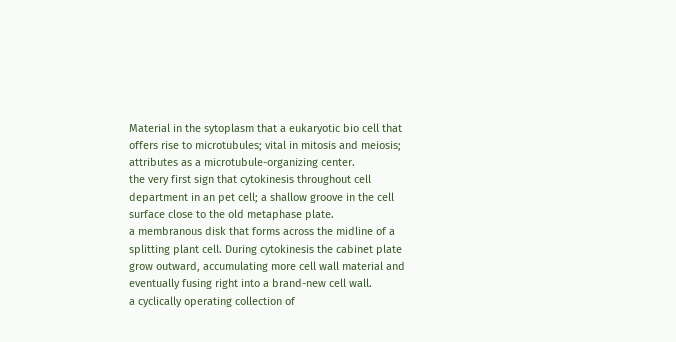Material in the sytoplasm that a eukaryotic bio cell that offers rise to microtubules; vital in mitosis and meiosis; attributes as a microtubule-organizing center.
the very first sign that cytokinesis throughout cell department in an pet cell; a shallow groove in the cell surface close to the old metaphase plate.
a membranous disk that forms across the midline of a splitting plant cell. During cytokinesis the cabinet plate grow outward, accumulating more cell wall material and eventually fusing right into a brand-new cell wall.
a cyclically operating collection of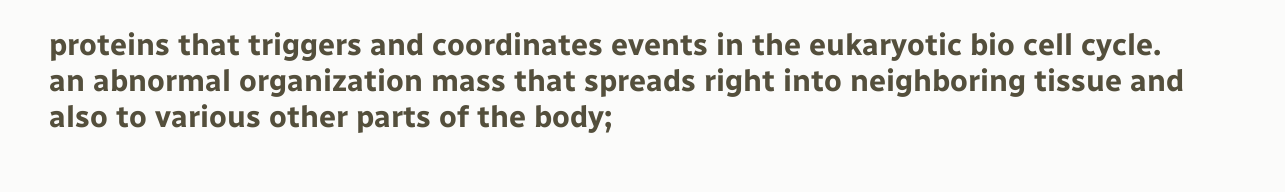proteins that triggers and coordinates events in the eukaryotic bio cell cycle.
an abnormal organization mass that spreads right into neighboring tissue and also to various other parts of the body;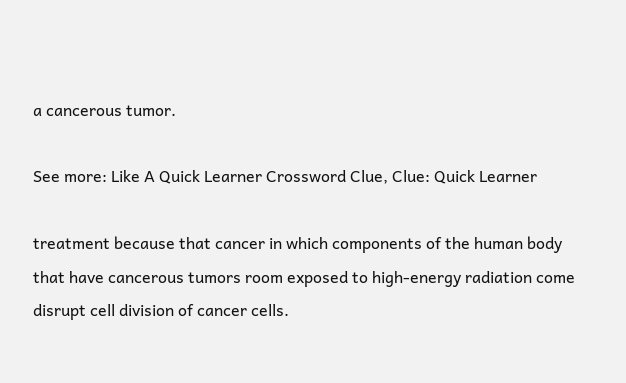a cancerous tumor.

See more: Like A Quick Learner Crossword Clue, Clue: Quick Learner

treatment because that cancer in which components of the human body that have cancerous tumors room exposed to high-energy radiation come disrupt cell division of cancer cells.